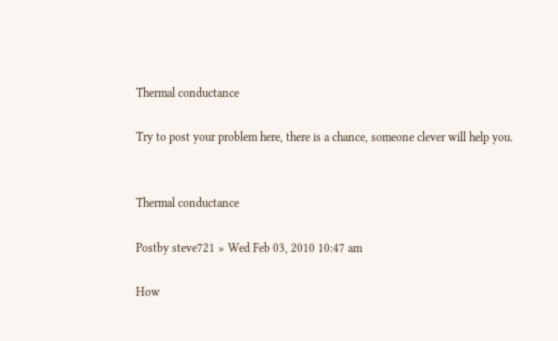Thermal conductance

Try to post your problem here, there is a chance, someone clever will help you.


Thermal conductance

Postby steve721 » Wed Feb 03, 2010 10:47 am

How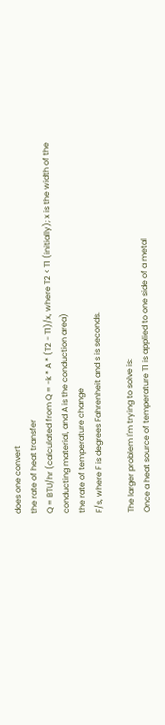does one convert
the rate of heat transfer
Q = BTU/hr (calculated from Q = -k * A * (T2 - T1)/x, where T2 < T1 (initially); x is the width of the conducting material, and A is the conduction area)
the rate of temperature change
F/s, where F is degrees Fahrenheit and s is seconds.

The larger problem I'm trying to solve is:
Once a heat source of temperature T1 is applied to one side of a metal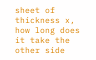sheet of thickness x, how long does it take the other side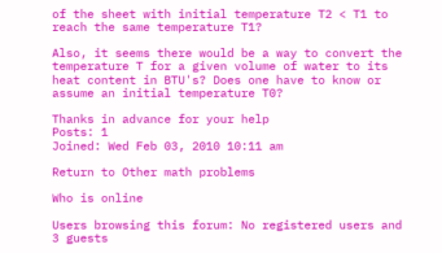of the sheet with initial temperature T2 < T1 to reach the same temperature T1?

Also, it seems there would be a way to convert the temperature T for a given volume of water to its heat content in BTU's? Does one have to know or assume an initial temperature T0?

Thanks in advance for your help
Posts: 1
Joined: Wed Feb 03, 2010 10:11 am

Return to Other math problems

Who is online

Users browsing this forum: No registered users and 3 guests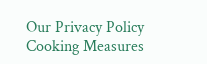Our Privacy Policy       Cooking Measures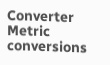Converter       Metric conversions